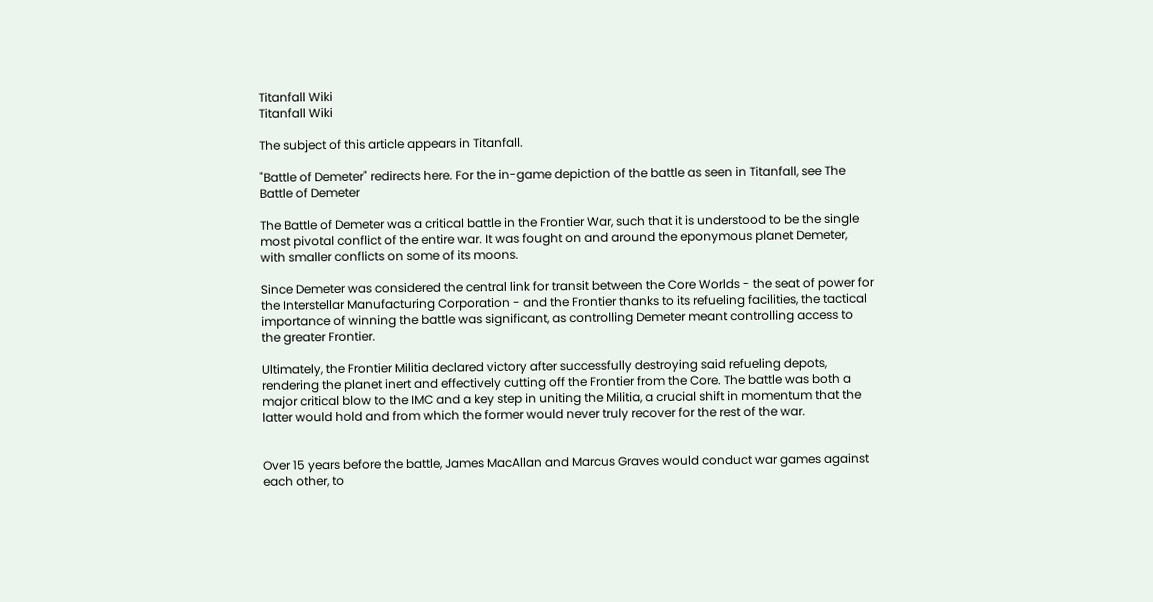Titanfall Wiki
Titanfall Wiki

The subject of this article appears in Titanfall.

"Battle of Demeter" redirects here. For the in-game depiction of the battle as seen in Titanfall, see The Battle of Demeter

The Battle of Demeter was a critical battle in the Frontier War, such that it is understood to be the single most pivotal conflict of the entire war. It was fought on and around the eponymous planet Demeter, with smaller conflicts on some of its moons.

Since Demeter was considered the central link for transit between the Core Worlds - the seat of power for the Interstellar Manufacturing Corporation - and the Frontier thanks to its refueling facilities, the tactical importance of winning the battle was significant, as controlling Demeter meant controlling access to the greater Frontier.

Ultimately, the Frontier Militia declared victory after successfully destroying said refueling depots, rendering the planet inert and effectively cutting off the Frontier from the Core. The battle was both a major critical blow to the IMC and a key step in uniting the Militia, a crucial shift in momentum that the latter would hold and from which the former would never truly recover for the rest of the war.


Over 15 years before the battle, James MacAllan and Marcus Graves would conduct war games against each other, to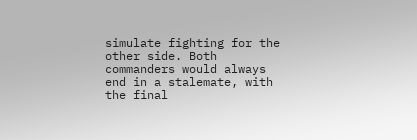simulate fighting for the other side. Both commanders would always end in a stalemate, with the final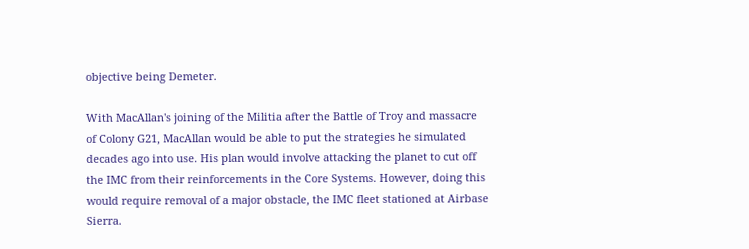objective being Demeter.

With MacAllan's joining of the Militia after the Battle of Troy and massacre of Colony G21, MacAllan would be able to put the strategies he simulated decades ago into use. His plan would involve attacking the planet to cut off the IMC from their reinforcements in the Core Systems. However, doing this would require removal of a major obstacle, the IMC fleet stationed at Airbase Sierra.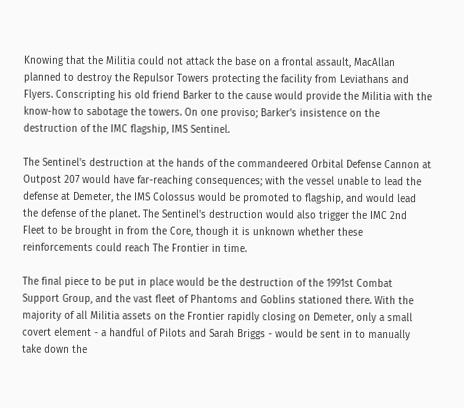Knowing that the Militia could not attack the base on a frontal assault, MacAllan planned to destroy the Repulsor Towers protecting the facility from Leviathans and Flyers. Conscripting his old friend Barker to the cause would provide the Militia with the know-how to sabotage the towers. On one proviso; Barker's insistence on the destruction of the IMC flagship, IMS Sentinel.

The Sentinel's destruction at the hands of the commandeered Orbital Defense Cannon at Outpost 207 would have far-reaching consequences; with the vessel unable to lead the defense at Demeter, the IMS Colossus would be promoted to flagship, and would lead the defense of the planet. The Sentinel's destruction would also trigger the IMC 2nd Fleet to be brought in from the Core, though it is unknown whether these reinforcements could reach The Frontier in time.

The final piece to be put in place would be the destruction of the 1991st Combat Support Group, and the vast fleet of Phantoms and Goblins stationed there. With the majority of all Militia assets on the Frontier rapidly closing on Demeter, only a small covert element - a handful of Pilots and Sarah Briggs - would be sent in to manually take down the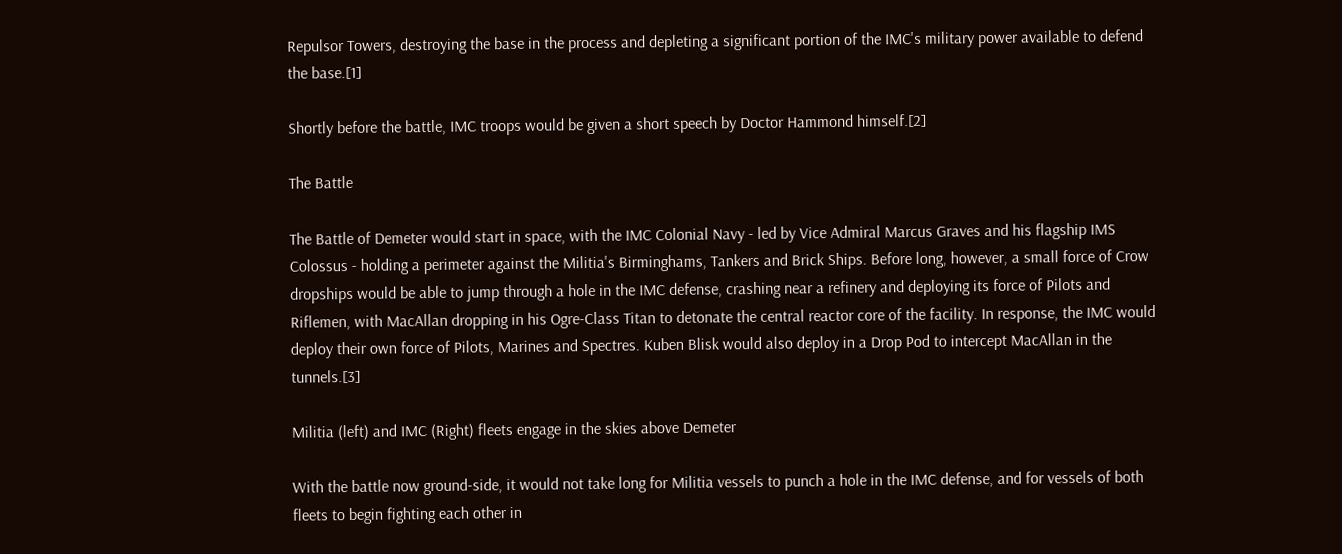Repulsor Towers, destroying the base in the process and depleting a significant portion of the IMC's military power available to defend the base.[1]

Shortly before the battle, IMC troops would be given a short speech by Doctor Hammond himself.[2]

The Battle

The Battle of Demeter would start in space, with the IMC Colonial Navy - led by Vice Admiral Marcus Graves and his flagship IMS Colossus - holding a perimeter against the Militia's Birminghams, Tankers and Brick Ships. Before long, however, a small force of Crow dropships would be able to jump through a hole in the IMC defense, crashing near a refinery and deploying its force of Pilots and Riflemen, with MacAllan dropping in his Ogre-Class Titan to detonate the central reactor core of the facility. In response, the IMC would deploy their own force of Pilots, Marines and Spectres. Kuben Blisk would also deploy in a Drop Pod to intercept MacAllan in the tunnels.[3]

Militia (left) and IMC (Right) fleets engage in the skies above Demeter

With the battle now ground-side, it would not take long for Militia vessels to punch a hole in the IMC defense, and for vessels of both fleets to begin fighting each other in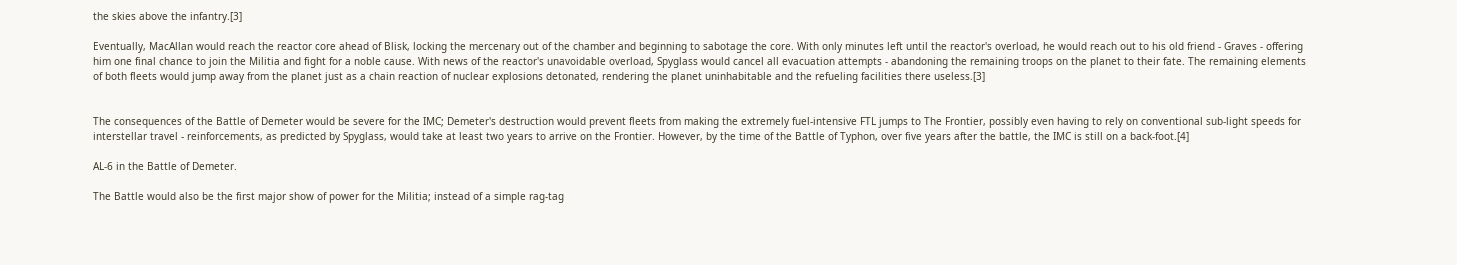the skies above the infantry.[3]

Eventually, MacAllan would reach the reactor core ahead of Blisk, locking the mercenary out of the chamber and beginning to sabotage the core. With only minutes left until the reactor's overload, he would reach out to his old friend - Graves - offering him one final chance to join the Militia and fight for a noble cause. With news of the reactor's unavoidable overload, Spyglass would cancel all evacuation attempts - abandoning the remaining troops on the planet to their fate. The remaining elements of both fleets would jump away from the planet just as a chain reaction of nuclear explosions detonated, rendering the planet uninhabitable and the refueling facilities there useless.[3]


The consequences of the Battle of Demeter would be severe for the IMC; Demeter's destruction would prevent fleets from making the extremely fuel-intensive FTL jumps to The Frontier, possibly even having to rely on conventional sub-light speeds for interstellar travel - reinforcements, as predicted by Spyglass, would take at least two years to arrive on the Frontier. However, by the time of the Battle of Typhon, over five years after the battle, the IMC is still on a back-foot.[4]

AL-6 in the Battle of Demeter.

The Battle would also be the first major show of power for the Militia; instead of a simple rag-tag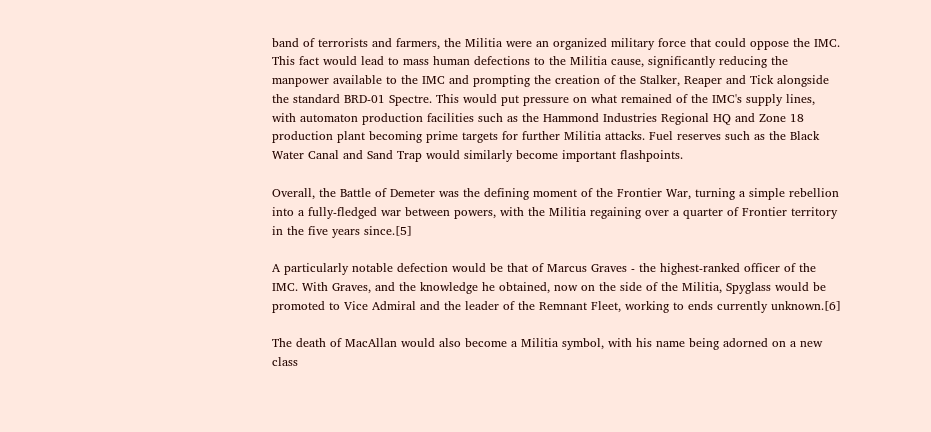band of terrorists and farmers, the Militia were an organized military force that could oppose the IMC. This fact would lead to mass human defections to the Militia cause, significantly reducing the manpower available to the IMC and prompting the creation of the Stalker, Reaper and Tick alongside the standard BRD-01 Spectre. This would put pressure on what remained of the IMC's supply lines, with automaton production facilities such as the Hammond Industries Regional HQ and Zone 18 production plant becoming prime targets for further Militia attacks. Fuel reserves such as the Black Water Canal and Sand Trap would similarly become important flashpoints.

Overall, the Battle of Demeter was the defining moment of the Frontier War, turning a simple rebellion into a fully-fledged war between powers, with the Militia regaining over a quarter of Frontier territory in the five years since.[5]

A particularly notable defection would be that of Marcus Graves - the highest-ranked officer of the IMC. With Graves, and the knowledge he obtained, now on the side of the Militia, Spyglass would be promoted to Vice Admiral and the leader of the Remnant Fleet, working to ends currently unknown.[6]

The death of MacAllan would also become a Militia symbol, with his name being adorned on a new class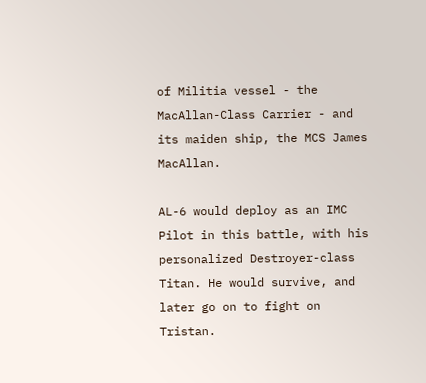of Militia vessel - the MacAllan-Class Carrier - and its maiden ship, the MCS James MacAllan.

AL-6 would deploy as an IMC Pilot in this battle, with his personalized Destroyer-class Titan. He would survive, and later go on to fight on Tristan.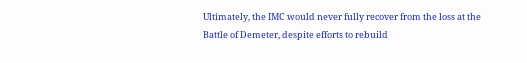Ultimately, the IMC would never fully recover from the loss at the Battle of Demeter, despite efforts to rebuild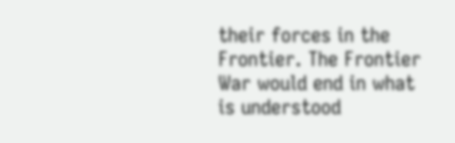their forces in the Frontier. The Frontier War would end in what is understood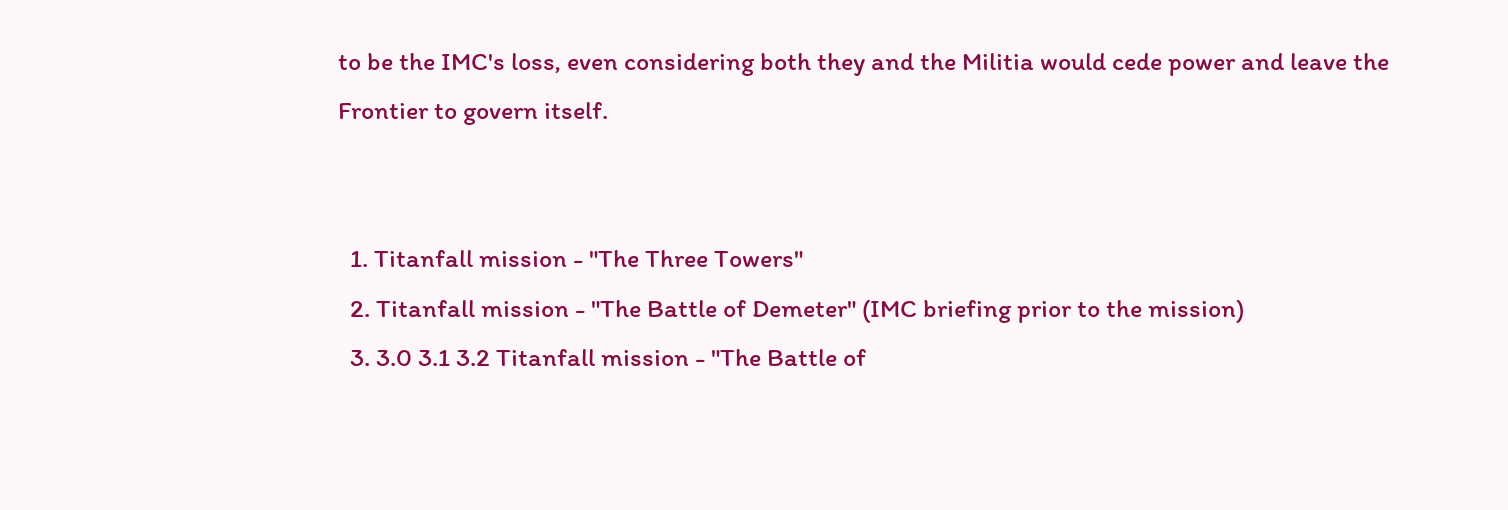to be the IMC's loss, even considering both they and the Militia would cede power and leave the Frontier to govern itself.


  1. Titanfall mission - "The Three Towers"
  2. Titanfall mission - "The Battle of Demeter" (IMC briefing prior to the mission)
  3. 3.0 3.1 3.2 Titanfall mission - "The Battle of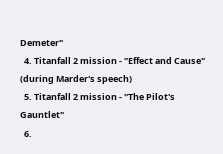Demeter"
  4. Titanfall 2 mission - "Effect and Cause" (during Marder's speech)
  5. Titanfall 2 mission - "The Pilot's Gauntlet"
  6.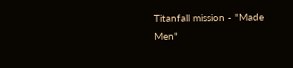Titanfall mission - "Made Men"